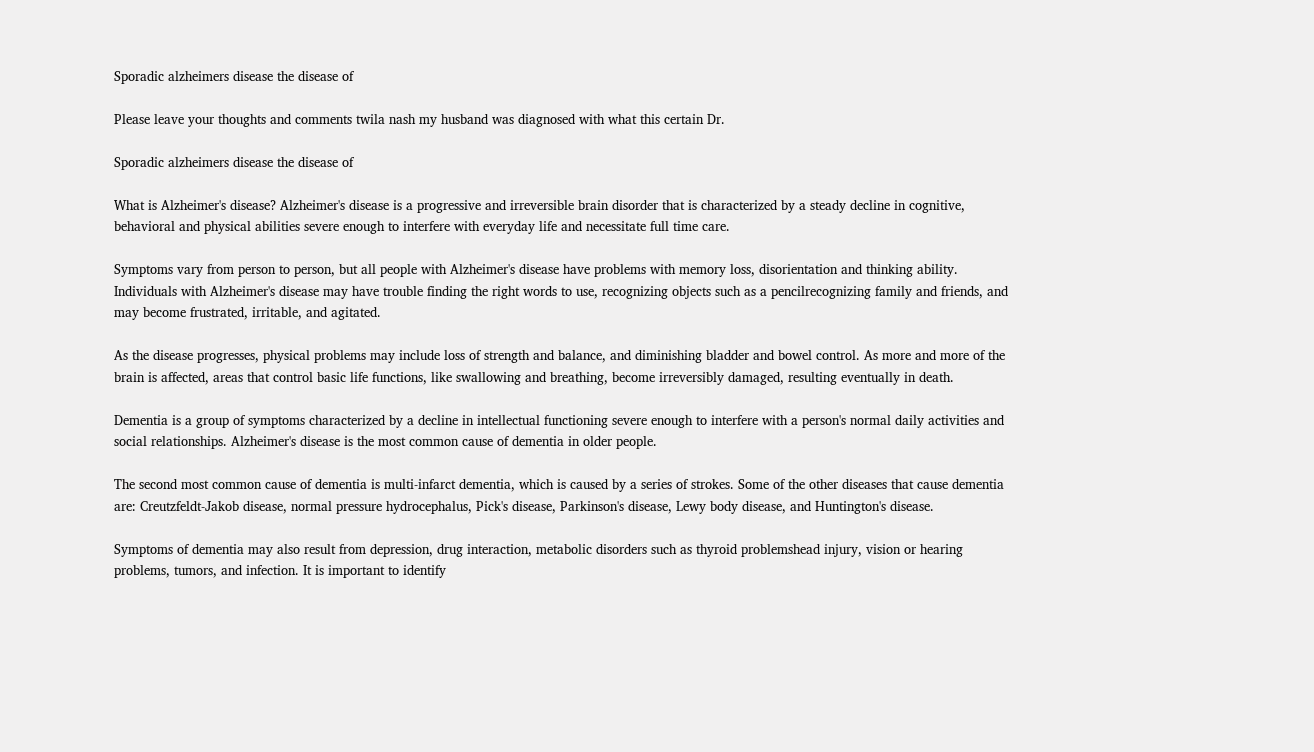Sporadic alzheimers disease the disease of

Please leave your thoughts and comments twila nash my husband was diagnosed with what this certain Dr.

Sporadic alzheimers disease the disease of

What is Alzheimer's disease? Alzheimer's disease is a progressive and irreversible brain disorder that is characterized by a steady decline in cognitive, behavioral and physical abilities severe enough to interfere with everyday life and necessitate full time care.

Symptoms vary from person to person, but all people with Alzheimer's disease have problems with memory loss, disorientation and thinking ability. Individuals with Alzheimer's disease may have trouble finding the right words to use, recognizing objects such as a pencilrecognizing family and friends, and may become frustrated, irritable, and agitated.

As the disease progresses, physical problems may include loss of strength and balance, and diminishing bladder and bowel control. As more and more of the brain is affected, areas that control basic life functions, like swallowing and breathing, become irreversibly damaged, resulting eventually in death.

Dementia is a group of symptoms characterized by a decline in intellectual functioning severe enough to interfere with a person's normal daily activities and social relationships. Alzheimer's disease is the most common cause of dementia in older people.

The second most common cause of dementia is multi-infarct dementia, which is caused by a series of strokes. Some of the other diseases that cause dementia are: Creutzfeldt-Jakob disease, normal pressure hydrocephalus, Pick's disease, Parkinson's disease, Lewy body disease, and Huntington's disease.

Symptoms of dementia may also result from depression, drug interaction, metabolic disorders such as thyroid problemshead injury, vision or hearing problems, tumors, and infection. It is important to identify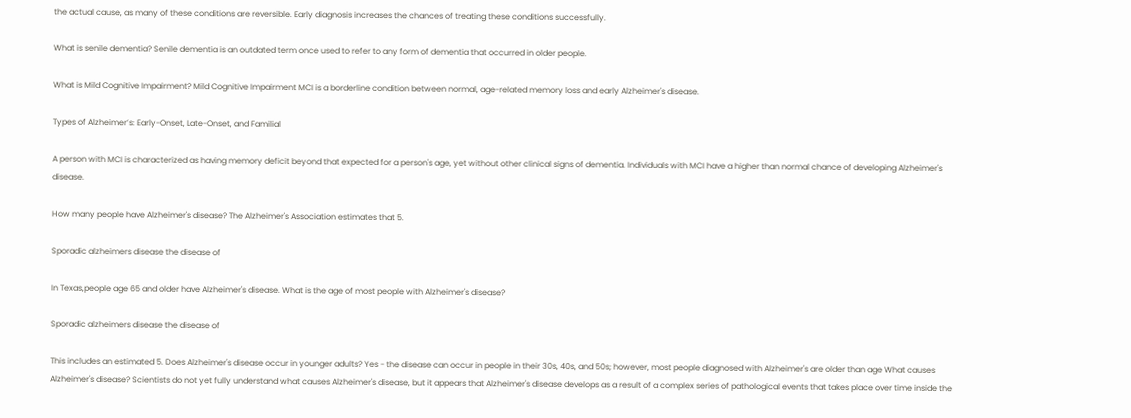the actual cause, as many of these conditions are reversible. Early diagnosis increases the chances of treating these conditions successfully.

What is senile dementia? Senile dementia is an outdated term once used to refer to any form of dementia that occurred in older people.

What is Mild Cognitive Impairment? Mild Cognitive Impairment MCI is a borderline condition between normal, age-related memory loss and early Alzheimer's disease.

Types of Alzheimer’s: Early-Onset, Late-Onset, and Familial

A person with MCI is characterized as having memory deficit beyond that expected for a person's age, yet without other clinical signs of dementia. Individuals with MCI have a higher than normal chance of developing Alzheimer's disease.

How many people have Alzheimer's disease? The Alzheimer's Association estimates that 5.

Sporadic alzheimers disease the disease of

In Texas,people age 65 and older have Alzheimer's disease. What is the age of most people with Alzheimer's disease?

Sporadic alzheimers disease the disease of

This includes an estimated 5. Does Alzheimer's disease occur in younger adults? Yes - the disease can occur in people in their 30s, 40s, and 50s; however, most people diagnosed with Alzheimer's are older than age What causes Alzheimer's disease? Scientists do not yet fully understand what causes Alzheimer's disease, but it appears that Alzheimer's disease develops as a result of a complex series of pathological events that takes place over time inside the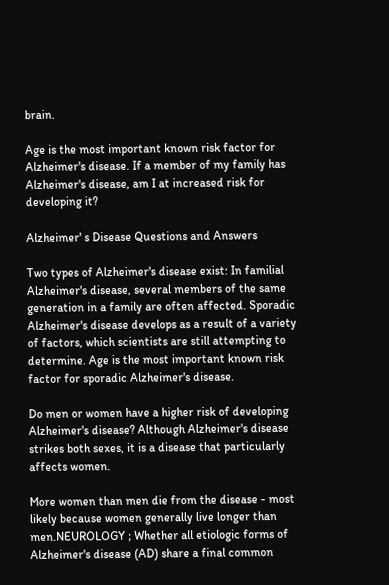brain.

Age is the most important known risk factor for Alzheimer's disease. If a member of my family has Alzheimer's disease, am I at increased risk for developing it?

Alzheimer' s Disease Questions and Answers

Two types of Alzheimer's disease exist: In familial Alzheimer's disease, several members of the same generation in a family are often affected. Sporadic Alzheimer's disease develops as a result of a variety of factors, which scientists are still attempting to determine. Age is the most important known risk factor for sporadic Alzheimer's disease.

Do men or women have a higher risk of developing Alzheimer's disease? Although Alzheimer's disease strikes both sexes, it is a disease that particularly affects women.

More women than men die from the disease - most likely because women generally live longer than men.NEUROLOGY ; Whether all etiologic forms of Alzheimer's disease (AD) share a final common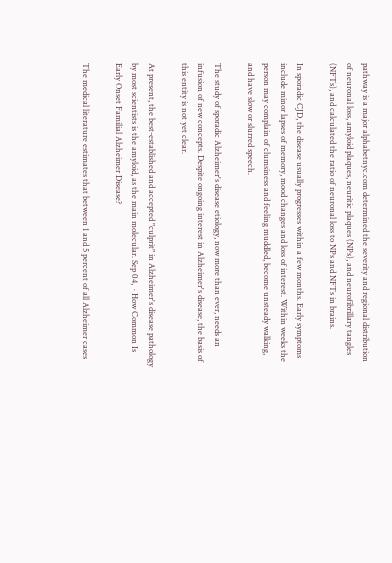pathway is a major alphabetnyc.com determined the severity and regional distribution of neuronal loss, amyloid plaques, neuritic plaques (NPs), and neurofibrillary tangles (NFTs), and calculated the ratio of neuronal loss to NPs and NFTs in brains.

In sporadic CJD, the disease usually progresses within a few months. Early symptoms include minor lapses of memory, mood changes and loss of interest. Within weeks the person may complain of clumsiness and feeling muddled, become unsteady walking, and have slow or slurred speech.

The study of sporadic Alzheimer's disease etiology, now more than ever, needs an infusion of new concepts. Despite ongoing interest in Alzheimer's disease, the basis of this entity is not yet clear.

At present, the best-established and accepted "culprit" in Alzheimer's disease pathology by most scientists is the amyloid, as the main molecular. Sep 04,  · How Common Is Early Onset Familial Alzheimer Disease?

The medical literature estimates that between 1 and 5 percent of all Alzheimer cases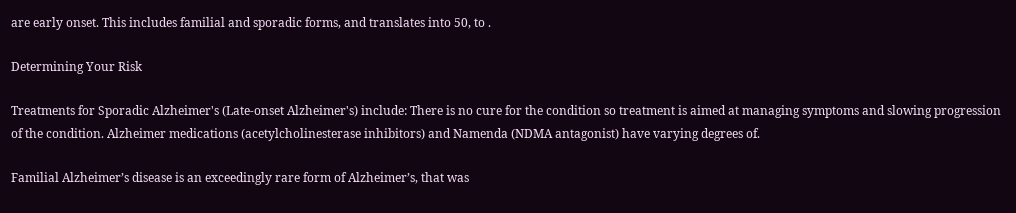are early onset. This includes familial and sporadic forms, and translates into 50, to .

Determining Your Risk

Treatments for Sporadic Alzheimer's (Late-onset Alzheimer's) include: There is no cure for the condition so treatment is aimed at managing symptoms and slowing progression of the condition. Alzheimer medications (acetylcholinesterase inhibitors) and Namenda (NDMA antagonist) have varying degrees of.

Familial Alzheimer’s disease is an exceedingly rare form of Alzheimer’s, that was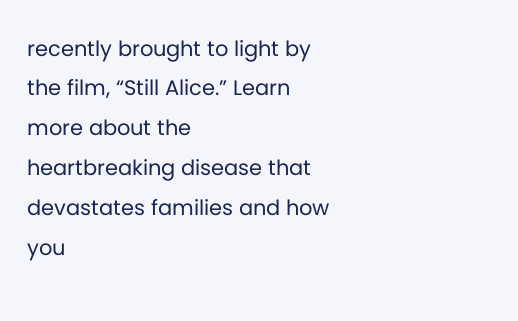recently brought to light by the film, “Still Alice.” Learn more about the heartbreaking disease that devastates families and how you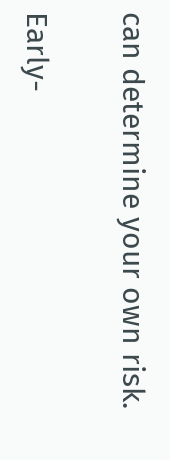can determine your own risk.

Early-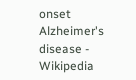onset Alzheimer's disease - Wikipedia